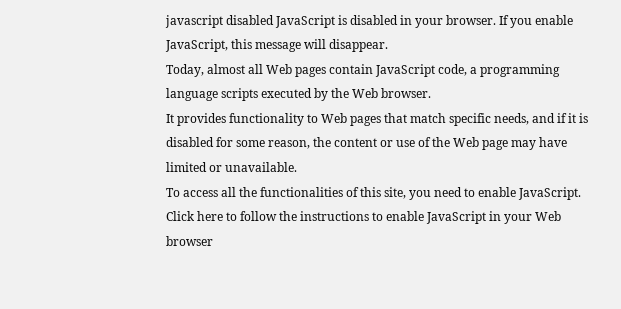javascript disabled JavaScript is disabled in your browser. If you enable JavaScript, this message will disappear.
Today, almost all Web pages contain JavaScript code, a programming language scripts executed by the Web browser.
It provides functionality to Web pages that match specific needs, and if it is disabled for some reason, the content or use of the Web page may have limited or unavailable.
To access all the functionalities of this site, you need to enable JavaScript.
Click here to follow the instructions to enable JavaScript in your Web browser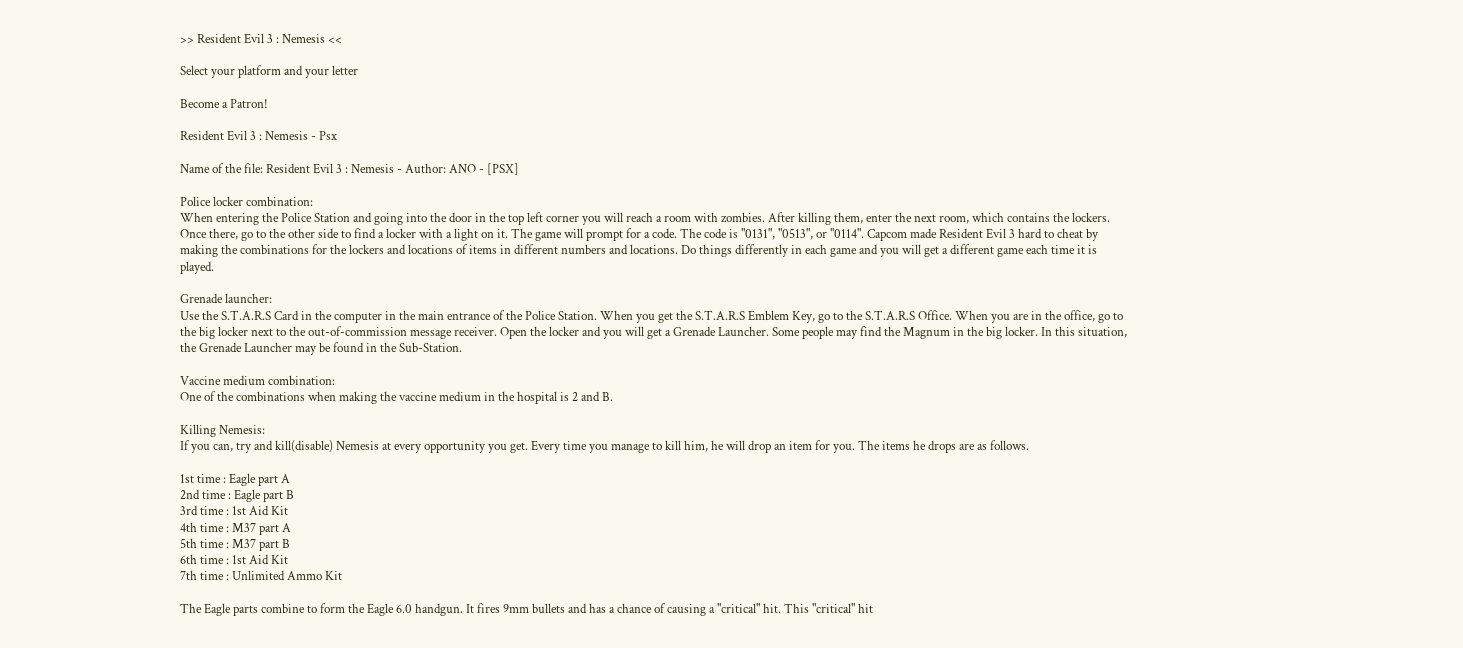>> Resident Evil 3 : Nemesis <<

Select your platform and your letter

Become a Patron!

Resident Evil 3 : Nemesis - Psx

Name of the file: Resident Evil 3 : Nemesis - Author: ANO - [PSX]

Police locker combination:
When entering the Police Station and going into the door in the top left corner you will reach a room with zombies. After killing them, enter the next room, which contains the lockers. Once there, go to the other side to find a locker with a light on it. The game will prompt for a code. The code is "0131", "0513", or "0114". Capcom made Resident Evil 3 hard to cheat by making the combinations for the lockers and locations of items in different numbers and locations. Do things differently in each game and you will get a different game each time it is played.

Grenade launcher:
Use the S.T.A.R.S Card in the computer in the main entrance of the Police Station. When you get the S.T.A.R.S Emblem Key, go to the S.T.A.R.S Office. When you are in the office, go to the big locker next to the out-of-commission message receiver. Open the locker and you will get a Grenade Launcher. Some people may find the Magnum in the big locker. In this situation, the Grenade Launcher may be found in the Sub-Station.

Vaccine medium combination:
One of the combinations when making the vaccine medium in the hospital is 2 and B.

Killing Nemesis:
If you can, try and kill(disable) Nemesis at every opportunity you get. Every time you manage to kill him, he will drop an item for you. The items he drops are as follows.

1st time : Eagle part A
2nd time : Eagle part B
3rd time : 1st Aid Kit
4th time : M37 part A
5th time : M37 part B
6th time : 1st Aid Kit
7th time : Unlimited Ammo Kit

The Eagle parts combine to form the Eagle 6.0 handgun. It fires 9mm bullets and has a chance of causing a "critical" hit. This "critical" hit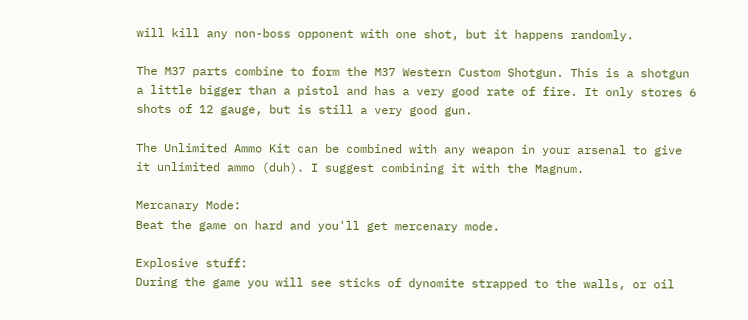will kill any non-boss opponent with one shot, but it happens randomly.

The M37 parts combine to form the M37 Western Custom Shotgun. This is a shotgun a little bigger than a pistol and has a very good rate of fire. It only stores 6 shots of 12 gauge, but is still a very good gun.

The Unlimited Ammo Kit can be combined with any weapon in your arsenal to give it unlimited ammo (duh). I suggest combining it with the Magnum.

Mercanary Mode:
Beat the game on hard and you'll get mercenary mode.

Explosive stuff:
During the game you will see sticks of dynomite strapped to the walls, or oil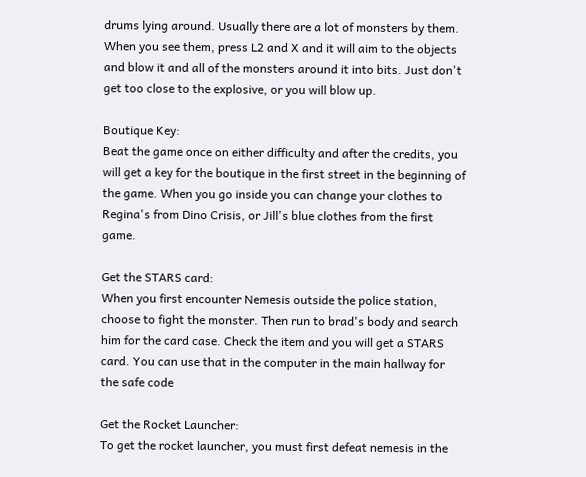drums lying around. Usually there are a lot of monsters by them. When you see them, press L2 and X and it will aim to the objects and blow it and all of the monsters around it into bits. Just don't get too close to the explosive, or you will blow up.

Boutique Key:
Beat the game once on either difficulty and after the credits, you will get a key for the boutique in the first street in the beginning of the game. When you go inside you can change your clothes to Regina's from Dino Crisis, or Jill's blue clothes from the first game.

Get the STARS card:
When you first encounter Nemesis outside the police station, choose to fight the monster. Then run to brad's body and search him for the card case. Check the item and you will get a STARS card. You can use that in the computer in the main hallway for the safe code

Get the Rocket Launcher:
To get the rocket launcher, you must first defeat nemesis in the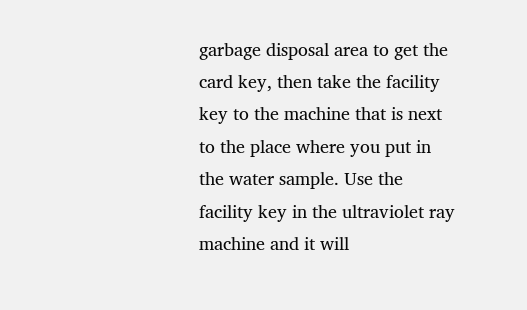garbage disposal area to get the card key, then take the facility key to the machine that is next to the place where you put in the water sample. Use the facility key in the ultraviolet ray machine and it will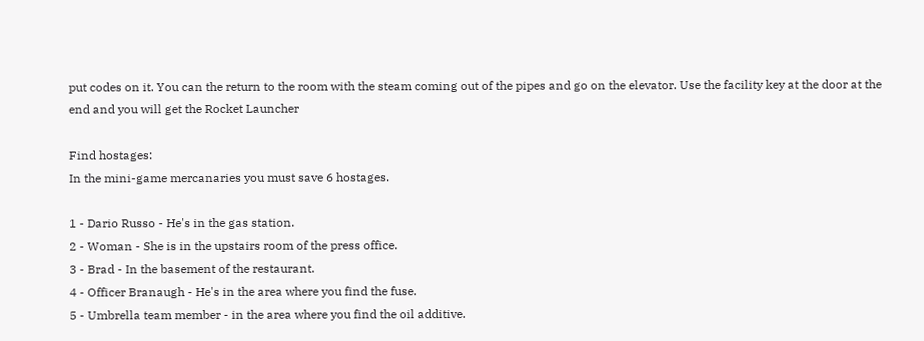put codes on it. You can the return to the room with the steam coming out of the pipes and go on the elevator. Use the facility key at the door at the end and you will get the Rocket Launcher

Find hostages:
In the mini-game mercanaries you must save 6 hostages.

1 - Dario Russo - He's in the gas station.
2 - Woman - She is in the upstairs room of the press office.
3 - Brad - In the basement of the restaurant.
4 - Officer Branaugh - He's in the area where you find the fuse.
5 - Umbrella team member - in the area where you find the oil additive.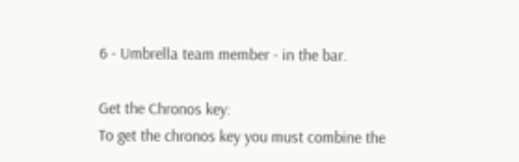6 - Umbrella team member - in the bar.

Get the Chronos key:
To get the chronos key you must combine the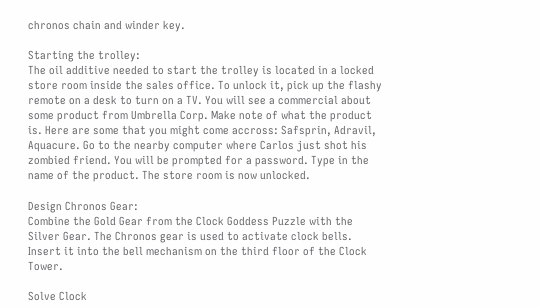chronos chain and winder key.

Starting the trolley:
The oil additive needed to start the trolley is located in a locked store room inside the sales office. To unlock it, pick up the flashy remote on a desk to turn on a TV. You will see a commercial about some product from Umbrella Corp. Make note of what the product is. Here are some that you might come accross: Safsprin, Adravil, Aquacure. Go to the nearby computer where Carlos just shot his zombied friend. You will be prompted for a password. Type in the name of the product. The store room is now unlocked.

Design Chronos Gear:
Combine the Gold Gear from the Clock Goddess Puzzle with the Silver Gear. The Chronos gear is used to activate clock bells. Insert it into the bell mechanism on the third floor of the Clock Tower.

Solve Clock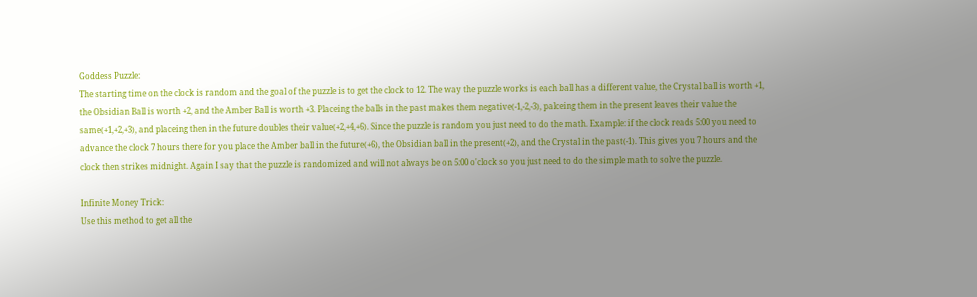Goddess Puzzle:
The starting time on the clock is random and the goal of the puzzle is to get the clock to 12. The way the puzzle works is each ball has a different value, the Crystal ball is worth +1, the Obsidian Ball is worth +2, and the Amber Ball is worth +3. Placeing the balls in the past makes them negative(-1,-2,-3), palceing them in the present leaves their value the same(+1,+2,+3), and placeing then in the future doubles their value(+2,+4,+6). Since the puzzle is random you just need to do the math. Example: if the clock reads 5:00 you need to advance the clock 7 hours there for you place the Amber ball in the future(+6), the Obsidian ball in the present(+2), and the Crystal in the past(-1). This gives you 7 hours and the clock then strikes midnight. Again I say that the puzzle is randomized and will not always be on 5:00 o'clock so you just need to do the simple math to solve the puzzle.

Infinite Money Trick:
Use this method to get all the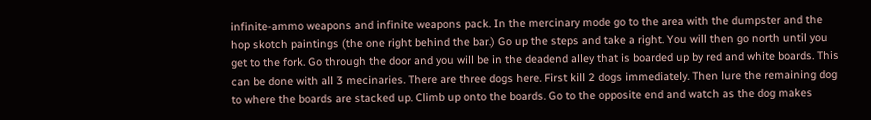infinite-ammo weapons and infinite weapons pack. In the mercinary mode go to the area with the dumpster and the hop skotch paintings (the one right behind the bar.) Go up the steps and take a right. You will then go north until you get to the fork. Go through the door and you will be in the deadend alley that is boarded up by red and white boards. This can be done with all 3 mecinaries. There are three dogs here. First kill 2 dogs immediately. Then lure the remaining dog to where the boards are stacked up. Climb up onto the boards. Go to the opposite end and watch as the dog makes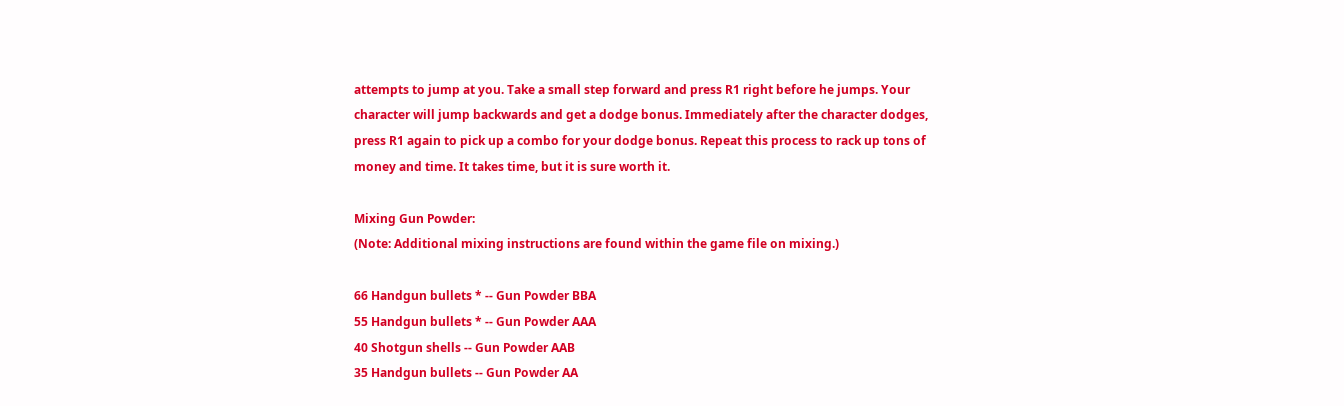attempts to jump at you. Take a small step forward and press R1 right before he jumps. Your character will jump backwards and get a dodge bonus. Immediately after the character dodges, press R1 again to pick up a combo for your dodge bonus. Repeat this process to rack up tons of money and time. It takes time, but it is sure worth it.

Mixing Gun Powder:
(Note: Additional mixing instructions are found within the game file on mixing.)

66 Handgun bullets * -- Gun Powder BBA
55 Handgun bullets * -- Gun Powder AAA
40 Shotgun shells -- Gun Powder AAB
35 Handgun bullets -- Gun Powder AA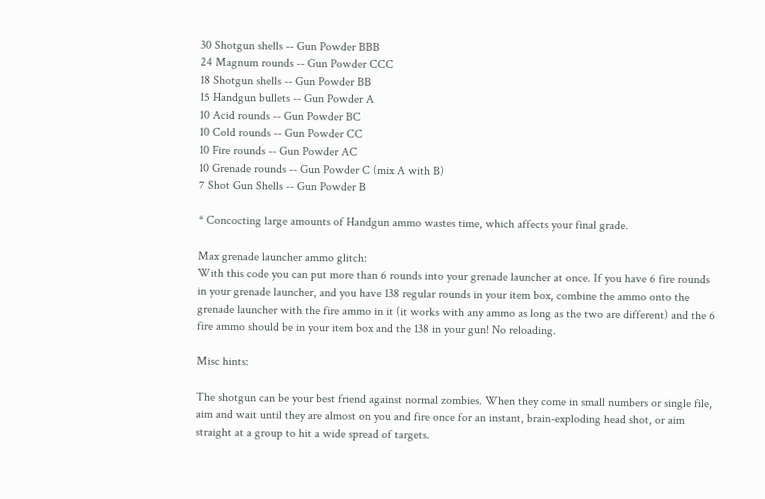30 Shotgun shells -- Gun Powder BBB
24 Magnum rounds -- Gun Powder CCC
18 Shotgun shells -- Gun Powder BB
15 Handgun bullets -- Gun Powder A
10 Acid rounds -- Gun Powder BC
10 Cold rounds -- Gun Powder CC
10 Fire rounds -- Gun Powder AC
10 Grenade rounds -- Gun Powder C (mix A with B)
7 Shot Gun Shells -- Gun Powder B

* Concocting large amounts of Handgun ammo wastes time, which affects your final grade.

Max grenade launcher ammo glitch:
With this code you can put more than 6 rounds into your grenade launcher at once. If you have 6 fire rounds in your grenade launcher, and you have 138 regular rounds in your item box, combine the ammo onto the grenade launcher with the fire ammo in it (it works with any ammo as long as the two are different) and the 6 fire ammo should be in your item box and the 138 in your gun! No reloading.

Misc hints:

The shotgun can be your best friend against normal zombies. When they come in small numbers or single file, aim and wait until they are almost on you and fire once for an instant, brain-exploding head shot, or aim straight at a group to hit a wide spread of targets.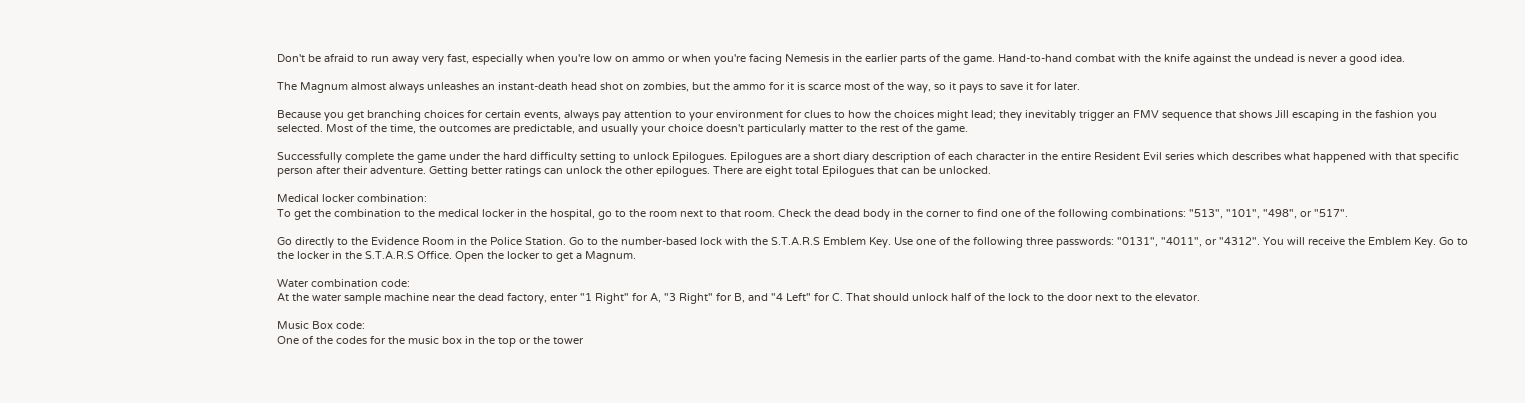Don't be afraid to run away very fast, especially when you're low on ammo or when you're facing Nemesis in the earlier parts of the game. Hand-to-hand combat with the knife against the undead is never a good idea.

The Magnum almost always unleashes an instant-death head shot on zombies, but the ammo for it is scarce most of the way, so it pays to save it for later.

Because you get branching choices for certain events, always pay attention to your environment for clues to how the choices might lead; they inevitably trigger an FMV sequence that shows Jill escaping in the fashion you selected. Most of the time, the outcomes are predictable, and usually your choice doesn't particularly matter to the rest of the game.

Successfully complete the game under the hard difficulty setting to unlock Epilogues. Epilogues are a short diary description of each character in the entire Resident Evil series which describes what happened with that specific person after their adventure. Getting better ratings can unlock the other epilogues. There are eight total Epilogues that can be unlocked.

Medical locker combination:
To get the combination to the medical locker in the hospital, go to the room next to that room. Check the dead body in the corner to find one of the following combinations: "513", "101", "498", or "517".

Go directly to the Evidence Room in the Police Station. Go to the number-based lock with the S.T.A.R.S Emblem Key. Use one of the following three passwords: "0131", "4011", or "4312". You will receive the Emblem Key. Go to the locker in the S.T.A.R.S Office. Open the locker to get a Magnum.

Water combination code:
At the water sample machine near the dead factory, enter "1 Right" for A, "3 Right" for B, and "4 Left" for C. That should unlock half of the lock to the door next to the elevator.

Music Box code:
One of the codes for the music box in the top or the tower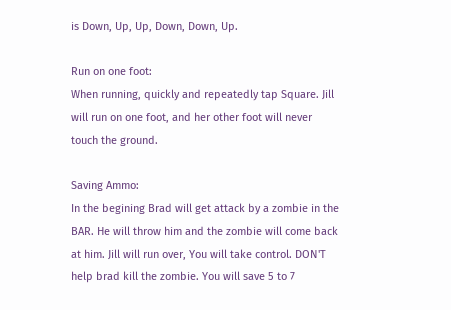is Down, Up, Up, Down, Down, Up.

Run on one foot:
When running, quickly and repeatedly tap Square. Jill will run on one foot, and her other foot will never touch the ground.

Saving Ammo:
In the begining Brad will get attack by a zombie in the BAR. He will throw him and the zombie will come back at him. Jill will run over, You will take control. DON'T help brad kill the zombie. You will save 5 to 7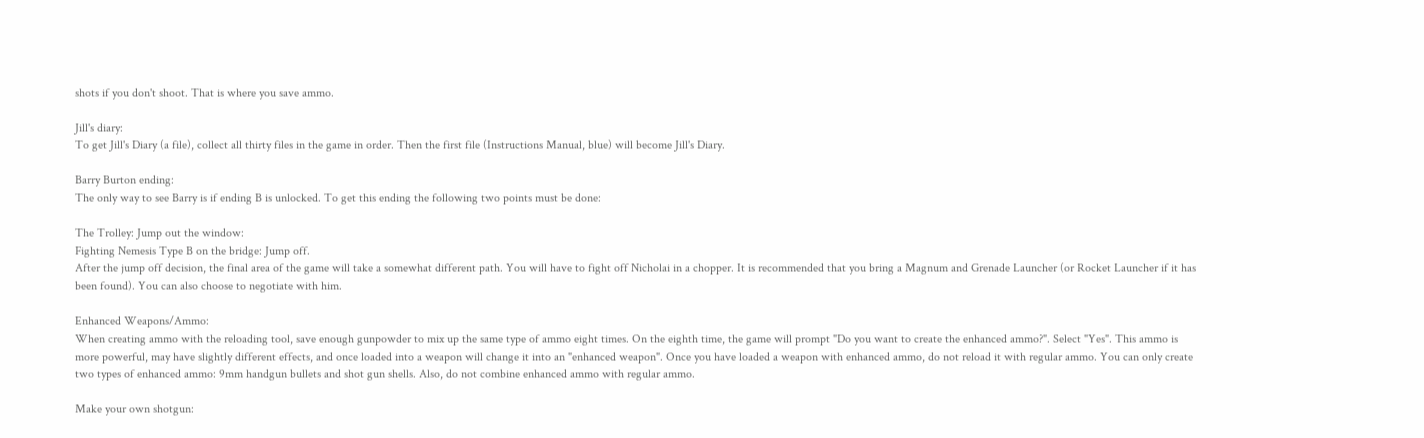shots if you don't shoot. That is where you save ammo.

Jill's diary:
To get Jill's Diary (a file), collect all thirty files in the game in order. Then the first file (Instructions Manual, blue) will become Jill's Diary.

Barry Burton ending:
The only way to see Barry is if ending B is unlocked. To get this ending the following two points must be done:

The Trolley: Jump out the window:
Fighting Nemesis Type B on the bridge: Jump off.
After the jump off decision, the final area of the game will take a somewhat different path. You will have to fight off Nicholai in a chopper. It is recommended that you bring a Magnum and Grenade Launcher (or Rocket Launcher if it has been found). You can also choose to negotiate with him.

Enhanced Weapons/Ammo:
When creating ammo with the reloading tool, save enough gunpowder to mix up the same type of ammo eight times. On the eighth time, the game will prompt "Do you want to create the enhanced ammo?". Select "Yes". This ammo is more powerful, may have slightly different effects, and once loaded into a weapon will change it into an "enhanced weapon". Once you have loaded a weapon with enhanced ammo, do not reload it with regular ammo. You can only create two types of enhanced ammo: 9mm handgun bullets and shot gun shells. Also, do not combine enhanced ammo with regular ammo.

Make your own shotgun: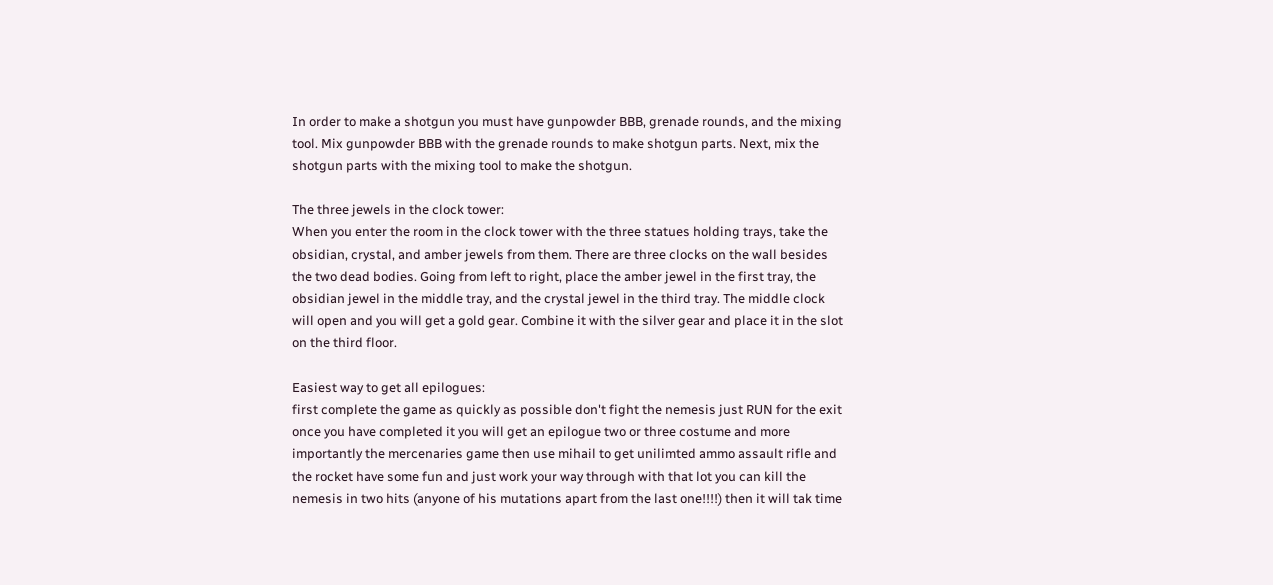In order to make a shotgun you must have gunpowder BBB, grenade rounds, and the mixing tool. Mix gunpowder BBB with the grenade rounds to make shotgun parts. Next, mix the shotgun parts with the mixing tool to make the shotgun.

The three jewels in the clock tower:
When you enter the room in the clock tower with the three statues holding trays, take the obsidian, crystal, and amber jewels from them. There are three clocks on the wall besides the two dead bodies. Going from left to right, place the amber jewel in the first tray, the obsidian jewel in the middle tray, and the crystal jewel in the third tray. The middle clock will open and you will get a gold gear. Combine it with the silver gear and place it in the slot on the third floor.

Easiest way to get all epilogues:
first complete the game as quickly as possible don't fight the nemesis just RUN for the exit once you have completed it you will get an epilogue two or three costume and more importantly the mercenaries game then use mihail to get unilimted ammo assault rifle and the rocket have some fun and just work your way through with that lot you can kill the nemesis in two hits (anyone of his mutations apart from the last one!!!!) then it will tak time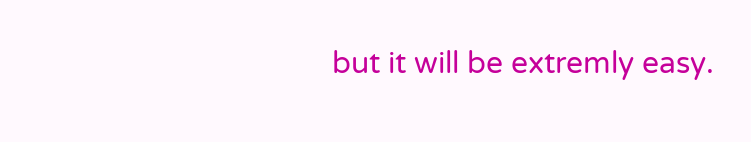but it will be extremly easy.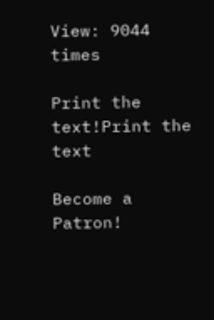View: 9044 times

Print the text!Print the text

Become a Patron!